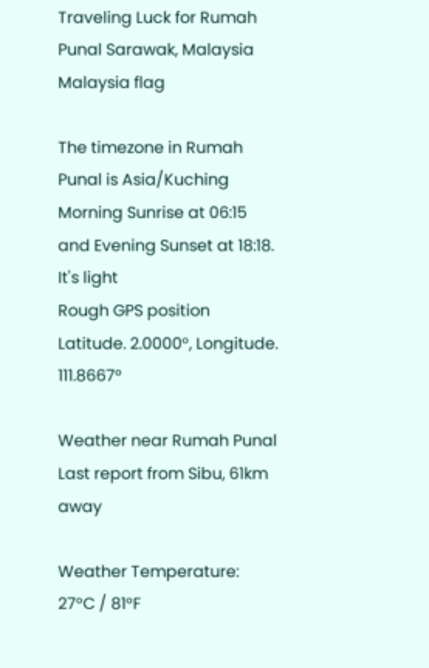Traveling Luck for Rumah Punal Sarawak, Malaysia Malaysia flag

The timezone in Rumah Punal is Asia/Kuching
Morning Sunrise at 06:15 and Evening Sunset at 18:18. It's light
Rough GPS position Latitude. 2.0000°, Longitude. 111.8667°

Weather near Rumah Punal Last report from Sibu, 61km away

Weather Temperature: 27°C / 81°F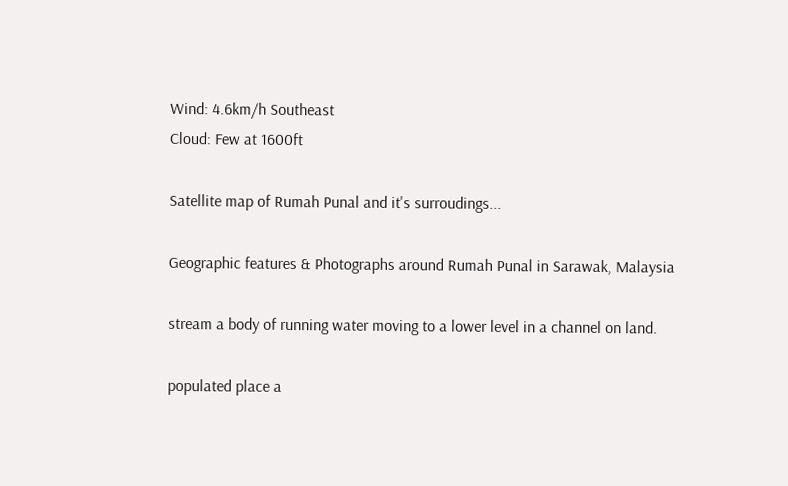Wind: 4.6km/h Southeast
Cloud: Few at 1600ft

Satellite map of Rumah Punal and it's surroudings...

Geographic features & Photographs around Rumah Punal in Sarawak, Malaysia

stream a body of running water moving to a lower level in a channel on land.

populated place a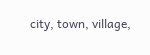city, town, village,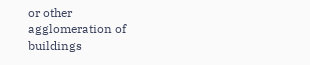or other agglomeration of buildings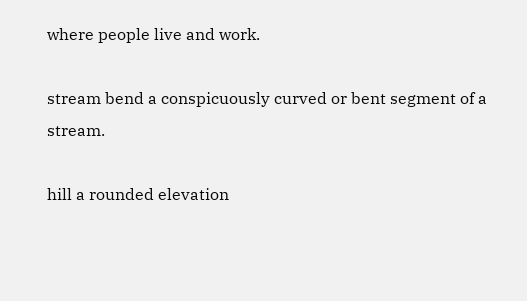where people live and work.

stream bend a conspicuously curved or bent segment of a stream.

hill a rounded elevation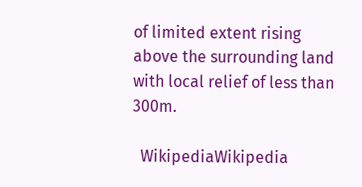of limited extent rising above the surrounding land with local relief of less than 300m.

  WikipediaWikipedia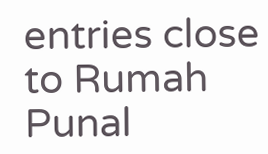entries close to Rumah Punal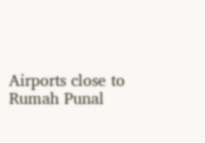Airports close to Rumah Punal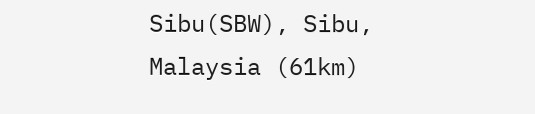Sibu(SBW), Sibu, Malaysia (61km)